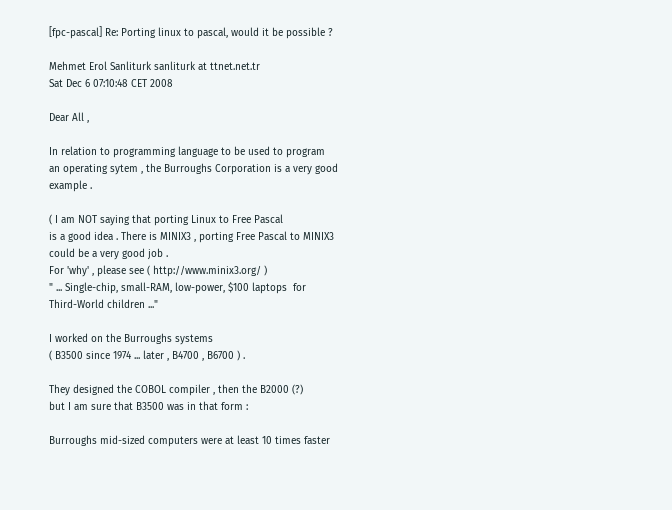[fpc-pascal] Re: Porting linux to pascal, would it be possible ?

Mehmet Erol Sanliturk sanliturk at ttnet.net.tr
Sat Dec 6 07:10:48 CET 2008

Dear All ,

In relation to programming language to be used to program
an operating sytem , the Burroughs Corporation is a very good
example .

( I am NOT saying that porting Linux to Free Pascal
is a good idea . There is MINIX3 , porting Free Pascal to MINIX3
could be a very good job .
For 'why' , please see ( http://www.minix3.org/ )
" ... Single-chip, small-RAM, low-power, $100 laptops  for
Third-World children ..."

I worked on the Burroughs systems
( B3500 since 1974 ... later , B4700 , B6700 ) .

They designed the COBOL compiler , then the B2000 (?)
but I am sure that B3500 was in that form :

Burroughs mid-sized computers were at least 10 times faster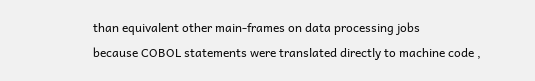than equivalent other main-frames on data processing jobs
because COBOL statements were translated directly to machine code ,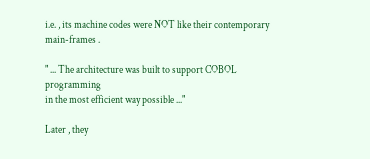i.e. , its machine codes were NOT like their contemporary main-frames .

" ... The architecture was built to support COBOL programming
in the most efficient way possible ..."

Later , they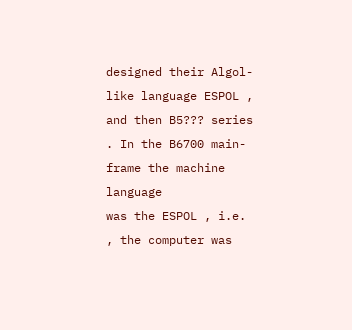designed their Algol-like language ESPOL ,
and then B5??? series . In the B6700 main-frame the machine language
was the ESPOL , i.e. , the computer was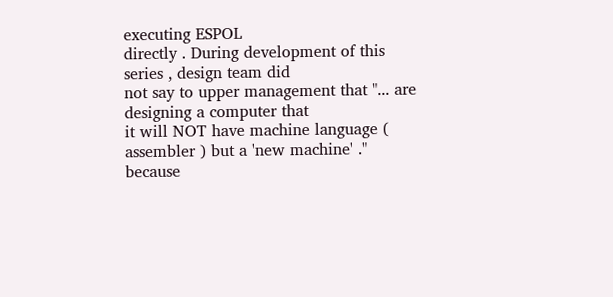executing ESPOL
directly . During development of this series , design team did
not say to upper management that "... are designing a computer that
it will NOT have machine language ( assembler ) but a 'new machine' ."
because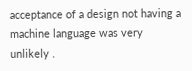acceptance of a design not having a machine language was very
unlikely .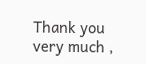Thank you very much ,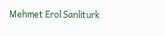Mehmet Erol Sanliturk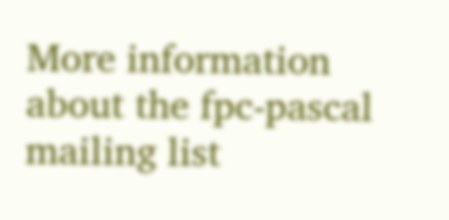More information about the fpc-pascal mailing list